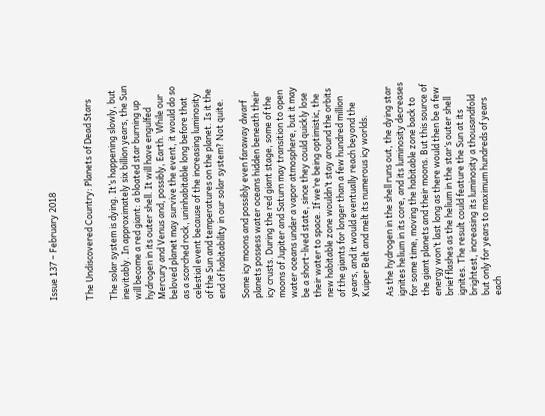Issue 137 – February 2018


The Undiscovered Country: Planets of Dead Stars

The solar system is dying. It’s happening slowly, but inevitably. In approximately six billion years, the Sun will become a red giant: a bloated star burning up hydrogen in its outer shell. It will have engulfed Mercury and Venus and, possibly, Earth. While our beloved planet may survive the event, it would do so as a scorched rock, uninhabitable long before that celestial event because of the increasing luminosity of the Sun and temperatures on the planet. Is it the end of habitability in our solar system? Not quite.

Some icy moons and possibly even faraway dwarf planets possess water oceans hidden beneath their icy crusts. During the red giant stage, some of the moons of Jupiter and Saturn may transition to open water oceans under a vapor atmosphere, but it may be a short-lived state, since they could quickly lose their water to space. If we’re being optimistic, the new habitable zone wouldn’t stay around the orbits of the giants for longer than a few hundred million years, and it would eventually reach beyond the Kuiper Belt and melt its numerous icy worlds.

As the hydrogen in the shell runs out, the dying star ignites helium in its core, and its luminosity decreases for some time, moving the habitable zone back to the giant planets and their moons. But this source of energy won’t last long as there would then be a few brief flashes as the helium in the star’s outer shell ignites. The result could feature the Sun at its brightest, increasing its luminosity a thousandfold but only for years to maximum hundreds of years each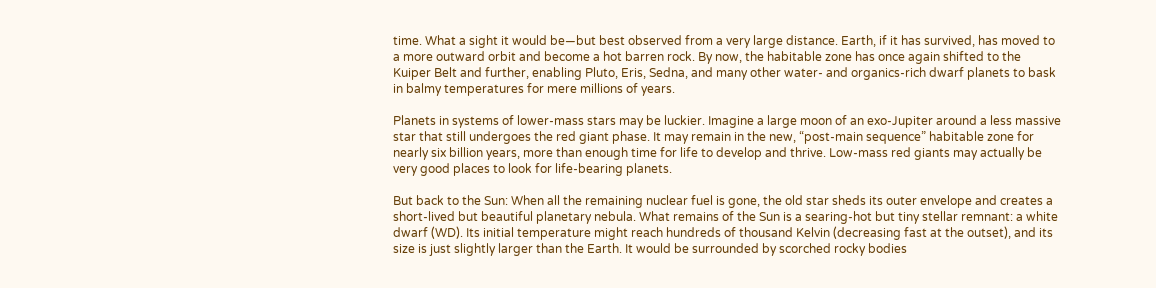time. What a sight it would be—but best observed from a very large distance. Earth, if it has survived, has moved to a more outward orbit and become a hot barren rock. By now, the habitable zone has once again shifted to the Kuiper Belt and further, enabling Pluto, Eris, Sedna, and many other water- and organics-rich dwarf planets to bask in balmy temperatures for mere millions of years.

Planets in systems of lower-mass stars may be luckier. Imagine a large moon of an exo-Jupiter around a less massive star that still undergoes the red giant phase. It may remain in the new, “post-main sequence” habitable zone for nearly six billion years, more than enough time for life to develop and thrive. Low-mass red giants may actually be very good places to look for life-bearing planets.

But back to the Sun: When all the remaining nuclear fuel is gone, the old star sheds its outer envelope and creates a short-lived but beautiful planetary nebula. What remains of the Sun is a searing-hot but tiny stellar remnant: a white dwarf (WD). Its initial temperature might reach hundreds of thousand Kelvin (decreasing fast at the outset), and its size is just slightly larger than the Earth. It would be surrounded by scorched rocky bodies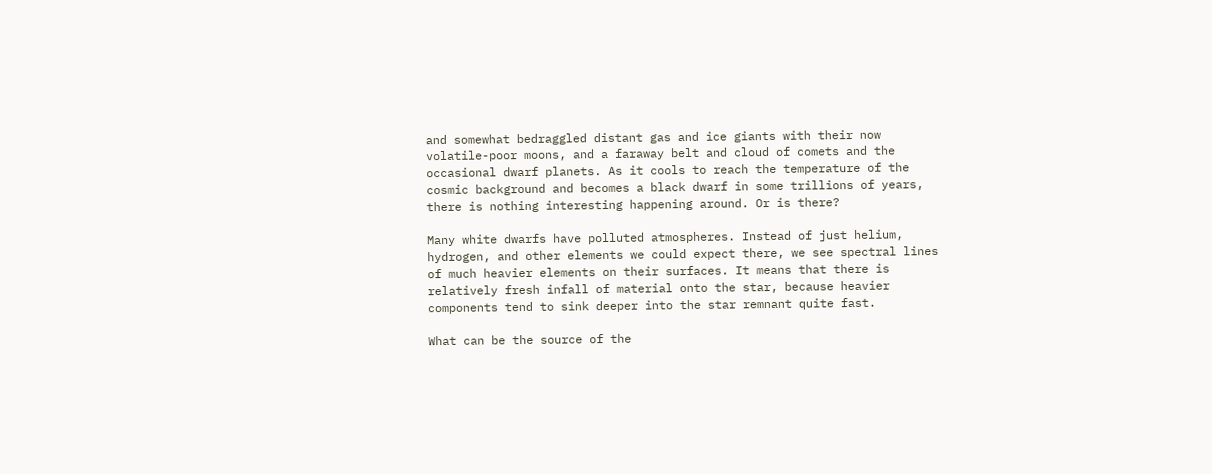and somewhat bedraggled distant gas and ice giants with their now volatile-poor moons, and a faraway belt and cloud of comets and the occasional dwarf planets. As it cools to reach the temperature of the cosmic background and becomes a black dwarf in some trillions of years, there is nothing interesting happening around. Or is there?

Many white dwarfs have polluted atmospheres. Instead of just helium, hydrogen, and other elements we could expect there, we see spectral lines of much heavier elements on their surfaces. It means that there is relatively fresh infall of material onto the star, because heavier components tend to sink deeper into the star remnant quite fast.

What can be the source of the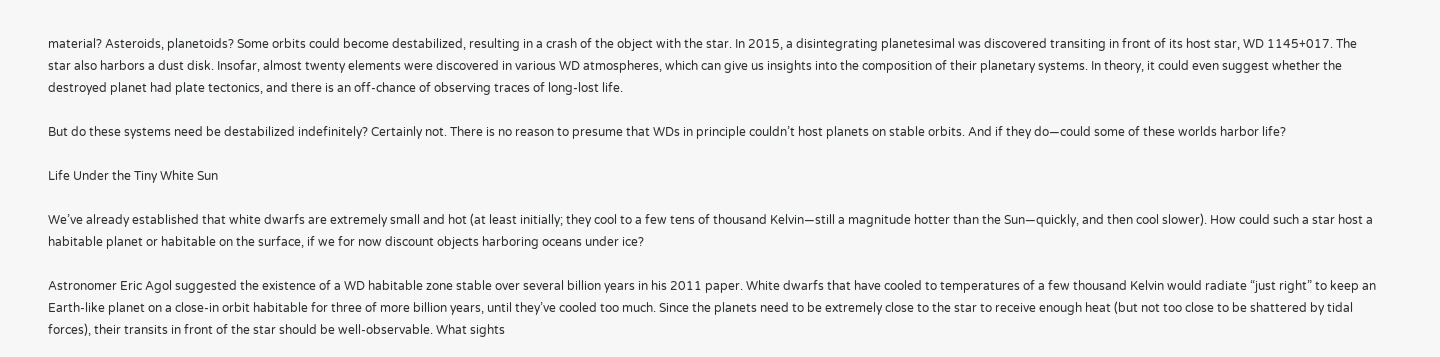material? Asteroids, planetoids? Some orbits could become destabilized, resulting in a crash of the object with the star. In 2015, a disintegrating planetesimal was discovered transiting in front of its host star, WD 1145+017. The star also harbors a dust disk. Insofar, almost twenty elements were discovered in various WD atmospheres, which can give us insights into the composition of their planetary systems. In theory, it could even suggest whether the destroyed planet had plate tectonics, and there is an off-chance of observing traces of long-lost life.

But do these systems need be destabilized indefinitely? Certainly not. There is no reason to presume that WDs in principle couldn’t host planets on stable orbits. And if they do—could some of these worlds harbor life?

Life Under the Tiny White Sun

We’ve already established that white dwarfs are extremely small and hot (at least initially; they cool to a few tens of thousand Kelvin—still a magnitude hotter than the Sun—quickly, and then cool slower). How could such a star host a habitable planet or habitable on the surface, if we for now discount objects harboring oceans under ice?

Astronomer Eric Agol suggested the existence of a WD habitable zone stable over several billion years in his 2011 paper. White dwarfs that have cooled to temperatures of a few thousand Kelvin would radiate “just right” to keep an Earth-like planet on a close-in orbit habitable for three of more billion years, until they’ve cooled too much. Since the planets need to be extremely close to the star to receive enough heat (but not too close to be shattered by tidal forces), their transits in front of the star should be well-observable. What sights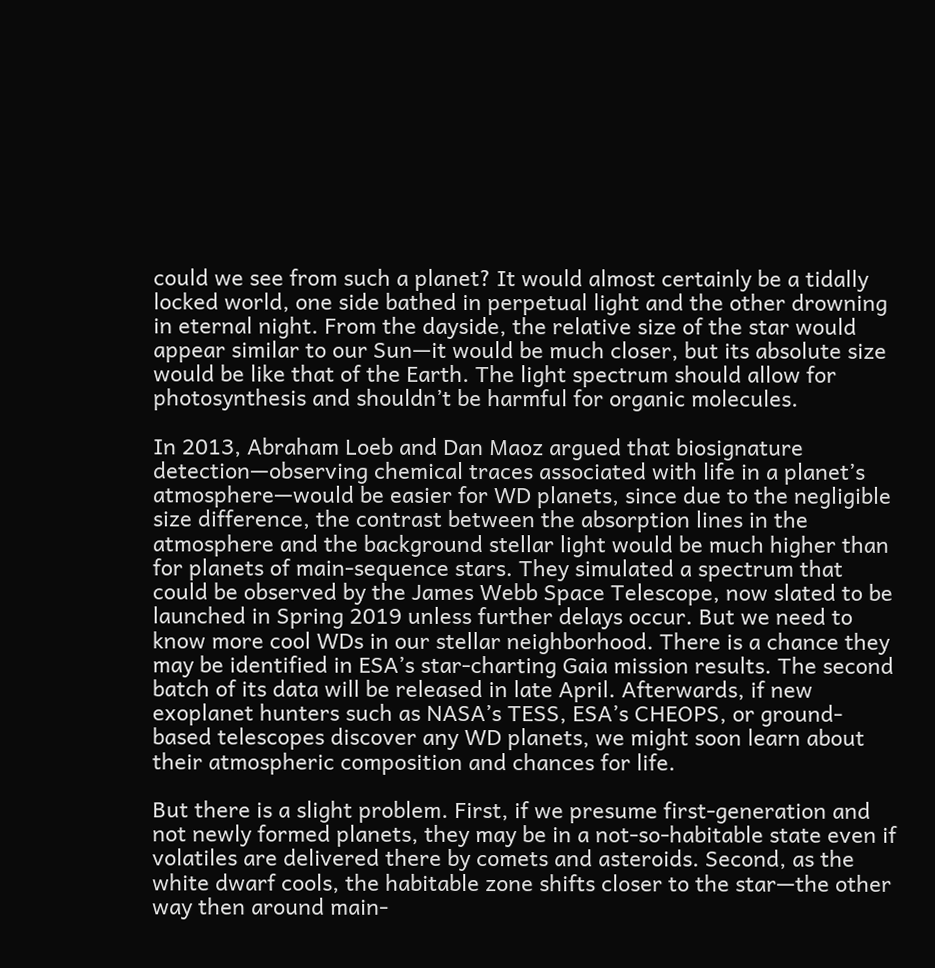could we see from such a planet? It would almost certainly be a tidally locked world, one side bathed in perpetual light and the other drowning in eternal night. From the dayside, the relative size of the star would appear similar to our Sun—it would be much closer, but its absolute size would be like that of the Earth. The light spectrum should allow for photosynthesis and shouldn’t be harmful for organic molecules.

In 2013, Abraham Loeb and Dan Maoz argued that biosignature detection—observing chemical traces associated with life in a planet’s atmosphere—would be easier for WD planets, since due to the negligible size difference, the contrast between the absorption lines in the atmosphere and the background stellar light would be much higher than for planets of main-sequence stars. They simulated a spectrum that could be observed by the James Webb Space Telescope, now slated to be launched in Spring 2019 unless further delays occur. But we need to know more cool WDs in our stellar neighborhood. There is a chance they may be identified in ESA’s star-charting Gaia mission results. The second batch of its data will be released in late April. Afterwards, if new exoplanet hunters such as NASA’s TESS, ESA’s CHEOPS, or ground-based telescopes discover any WD planets, we might soon learn about their atmospheric composition and chances for life.

But there is a slight problem. First, if we presume first-generation and not newly formed planets, they may be in a not-so-habitable state even if volatiles are delivered there by comets and asteroids. Second, as the white dwarf cools, the habitable zone shifts closer to the star—the other way then around main-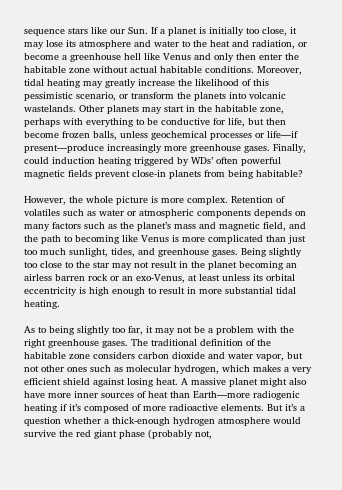sequence stars like our Sun. If a planet is initially too close, it may lose its atmosphere and water to the heat and radiation, or become a greenhouse hell like Venus and only then enter the habitable zone without actual habitable conditions. Moreover, tidal heating may greatly increase the likelihood of this pessimistic scenario, or transform the planets into volcanic wastelands. Other planets may start in the habitable zone, perhaps with everything to be conductive for life, but then become frozen balls, unless geochemical processes or life—if present—produce increasingly more greenhouse gases. Finally, could induction heating triggered by WDs’ often powerful magnetic fields prevent close-in planets from being habitable?

However, the whole picture is more complex. Retention of volatiles such as water or atmospheric components depends on many factors such as the planet’s mass and magnetic field, and the path to becoming like Venus is more complicated than just too much sunlight, tides, and greenhouse gases. Being slightly too close to the star may not result in the planet becoming an airless barren rock or an exo-Venus, at least unless its orbital eccentricity is high enough to result in more substantial tidal heating.

As to being slightly too far, it may not be a problem with the right greenhouse gases. The traditional definition of the habitable zone considers carbon dioxide and water vapor, but not other ones such as molecular hydrogen, which makes a very efficient shield against losing heat. A massive planet might also have more inner sources of heat than Earth—more radiogenic heating if it’s composed of more radioactive elements. But it’s a question whether a thick-enough hydrogen atmosphere would survive the red giant phase (probably not,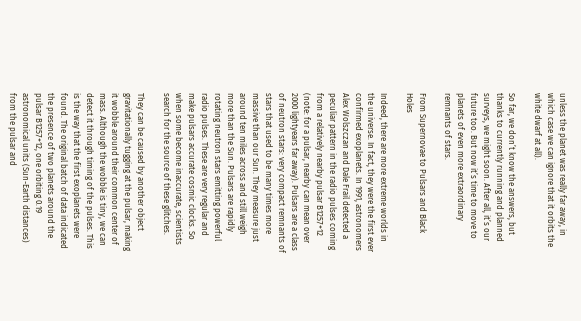unless the planet was really far away, in which case we can ignore that it orbits the white dwarf at all).

So far, we don’t know the answers, but thanks to currently running and planned surveys, we might soon. After all, it’s our future too. But now it’s time to move to planets of even more extraordinary remnants of stars.

From Supernovae to Pulsars and Black Holes

Indeed, there are more extreme worlds in the universe. In fact, they were the first ever confirmed exoplanets. In 1991, astronomers Alex Wolszczan and Dale Frail detected a peculiar pattern in the radio pulses coming from a relatively nearby pulsar B1257+12 (note: for a pulsar, nearby can mean over 2000 lightyears far away). Pulsars are a class of neutron stars: very compact remnants of stars that used to be many times more massive than our Sun. They measure just around ten miles across and still weigh more than the Sun. Pulsars are rapidly rotating neutron stars emitting powerful radio pulses. These are very regular and make pulsars accurate cosmic clocks. So when some become inaccurate, scientists search for the source of these glitches.

They can be caused by another object gravitationally tugging at the pulsar, making it wobble around their common center of mass. Although the wobble is tiny, we can detect it through timing of the pulses. This is the way that the first exoplanets were found. The original batch of data indicated the presence of two planets around the pulsar B1257+12, one orbiting 0.19 astronomical units (Sun-Earth distances) from the pulsar and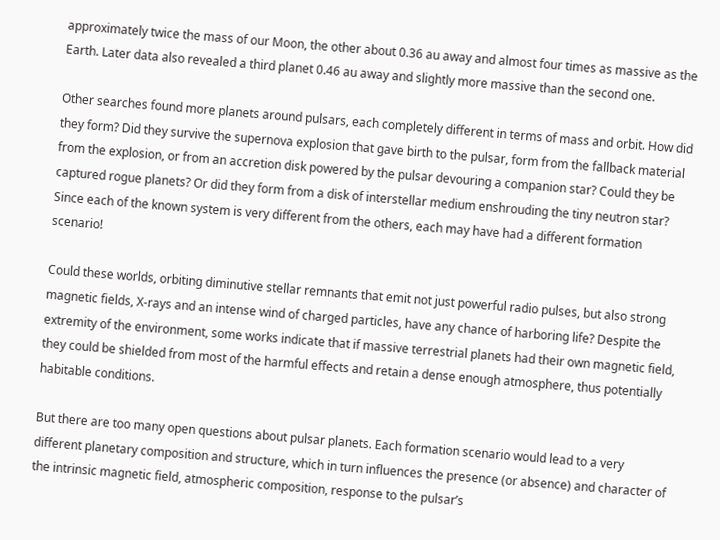approximately twice the mass of our Moon, the other about 0.36 au away and almost four times as massive as the Earth. Later data also revealed a third planet 0.46 au away and slightly more massive than the second one.

Other searches found more planets around pulsars, each completely different in terms of mass and orbit. How did they form? Did they survive the supernova explosion that gave birth to the pulsar, form from the fallback material from the explosion, or from an accretion disk powered by the pulsar devouring a companion star? Could they be captured rogue planets? Or did they form from a disk of interstellar medium enshrouding the tiny neutron star? Since each of the known system is very different from the others, each may have had a different formation scenario!

Could these worlds, orbiting diminutive stellar remnants that emit not just powerful radio pulses, but also strong magnetic fields, X-rays and an intense wind of charged particles, have any chance of harboring life? Despite the extremity of the environment, some works indicate that if massive terrestrial planets had their own magnetic field, they could be shielded from most of the harmful effects and retain a dense enough atmosphere, thus potentially habitable conditions.

But there are too many open questions about pulsar planets. Each formation scenario would lead to a very different planetary composition and structure, which in turn influences the presence (or absence) and character of the intrinsic magnetic field, atmospheric composition, response to the pulsar’s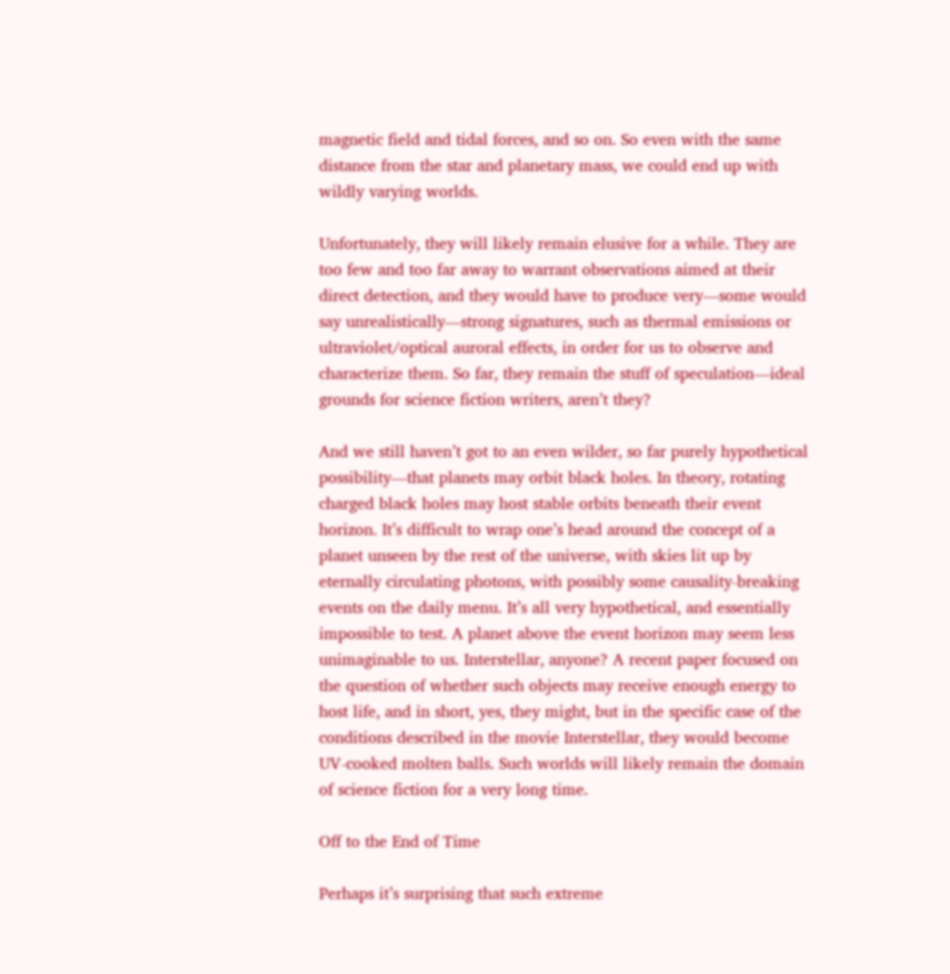magnetic field and tidal forces, and so on. So even with the same distance from the star and planetary mass, we could end up with wildly varying worlds.

Unfortunately, they will likely remain elusive for a while. They are too few and too far away to warrant observations aimed at their direct detection, and they would have to produce very—some would say unrealistically—strong signatures, such as thermal emissions or ultraviolet/optical auroral effects, in order for us to observe and characterize them. So far, they remain the stuff of speculation—ideal grounds for science fiction writers, aren’t they?

And we still haven’t got to an even wilder, so far purely hypothetical possibility—that planets may orbit black holes. In theory, rotating charged black holes may host stable orbits beneath their event horizon. It’s difficult to wrap one’s head around the concept of a planet unseen by the rest of the universe, with skies lit up by eternally circulating photons, with possibly some causality-breaking events on the daily menu. It’s all very hypothetical, and essentially impossible to test. A planet above the event horizon may seem less unimaginable to us. Interstellar, anyone? A recent paper focused on the question of whether such objects may receive enough energy to host life, and in short, yes, they might, but in the specific case of the conditions described in the movie Interstellar, they would become UV-cooked molten balls. Such worlds will likely remain the domain of science fiction for a very long time.

Off to the End of Time

Perhaps it’s surprising that such extreme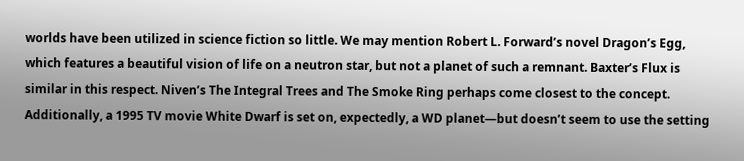worlds have been utilized in science fiction so little. We may mention Robert L. Forward’s novel Dragon’s Egg, which features a beautiful vision of life on a neutron star, but not a planet of such a remnant. Baxter’s Flux is similar in this respect. Niven’s The Integral Trees and The Smoke Ring perhaps come closest to the concept. Additionally, a 1995 TV movie White Dwarf is set on, expectedly, a WD planet—but doesn’t seem to use the setting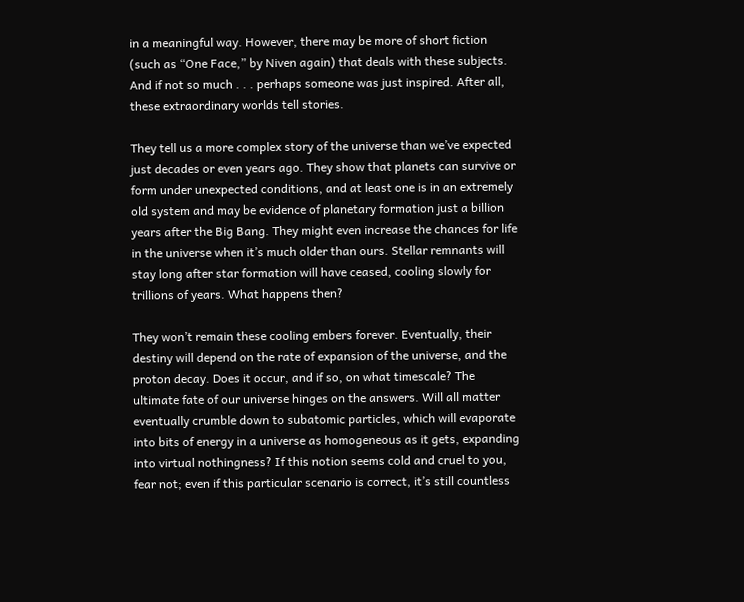in a meaningful way. However, there may be more of short fiction (such as “One Face,” by Niven again) that deals with these subjects. And if not so much . . . perhaps someone was just inspired. After all, these extraordinary worlds tell stories.

They tell us a more complex story of the universe than we’ve expected just decades or even years ago. They show that planets can survive or form under unexpected conditions, and at least one is in an extremely old system and may be evidence of planetary formation just a billion years after the Big Bang. They might even increase the chances for life in the universe when it’s much older than ours. Stellar remnants will stay long after star formation will have ceased, cooling slowly for trillions of years. What happens then?

They won’t remain these cooling embers forever. Eventually, their destiny will depend on the rate of expansion of the universe, and the proton decay. Does it occur, and if so, on what timescale? The ultimate fate of our universe hinges on the answers. Will all matter eventually crumble down to subatomic particles, which will evaporate into bits of energy in a universe as homogeneous as it gets, expanding into virtual nothingness? If this notion seems cold and cruel to you, fear not; even if this particular scenario is correct, it’s still countless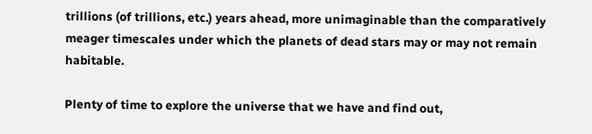trillions (of trillions, etc.) years ahead, more unimaginable than the comparatively meager timescales under which the planets of dead stars may or may not remain habitable.

Plenty of time to explore the universe that we have and find out,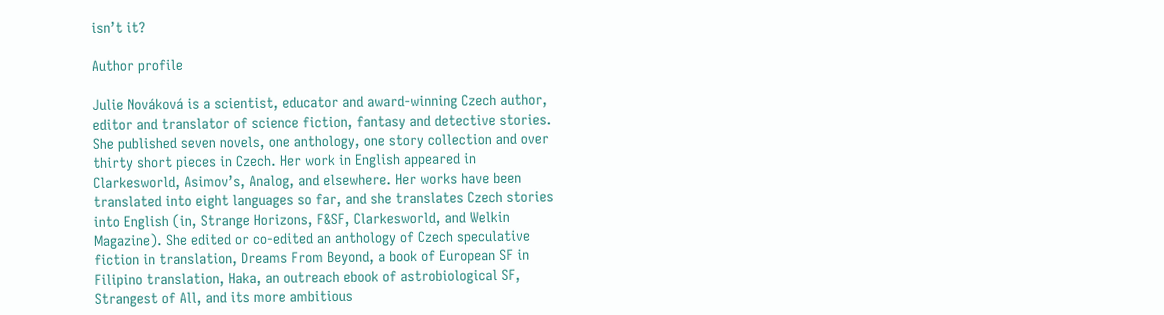isn’t it?

Author profile

Julie Nováková is a scientist, educator and award-winning Czech author, editor and translator of science fiction, fantasy and detective stories. She published seven novels, one anthology, one story collection and over thirty short pieces in Czech. Her work in English appeared in Clarkesworld, Asimov’s, Analog, and elsewhere. Her works have been translated into eight languages so far, and she translates Czech stories into English (in, Strange Horizons, F&SF, Clarkesworld, and Welkin Magazine). She edited or co-edited an anthology of Czech speculative fiction in translation, Dreams From Beyond, a book of European SF in Filipino translation, Haka, an outreach ebook of astrobiological SF, Strangest of All, and its more ambitious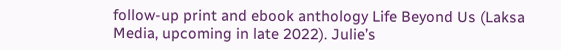follow-up print and ebook anthology Life Beyond Us (Laksa Media, upcoming in late 2022). Julie’s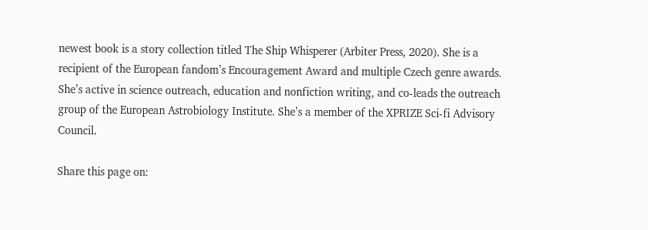newest book is a story collection titled The Ship Whisperer (Arbiter Press, 2020). She is a recipient of the European fandom’s Encouragement Award and multiple Czech genre awards. She’s active in science outreach, education and nonfiction writing, and co-leads the outreach group of the European Astrobiology Institute. She’s a member of the XPRIZE Sci-fi Advisory Council.

Share this page on: